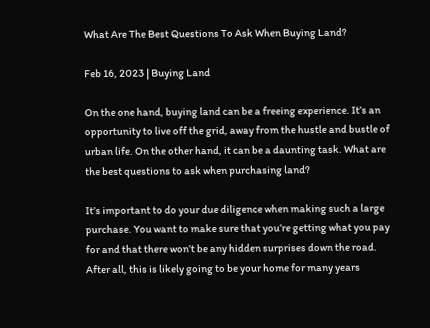What Are The Best Questions To Ask When Buying Land?

Feb 16, 2023 | Buying Land

On the one hand, buying land can be a freeing experience. It’s an opportunity to live off the grid, away from the hustle and bustle of urban life. On the other hand, it can be a daunting task. What are the best questions to ask when purchasing land?

It’s important to do your due diligence when making such a large purchase. You want to make sure that you’re getting what you pay for and that there won’t be any hidden surprises down the road. After all, this is likely going to be your home for many years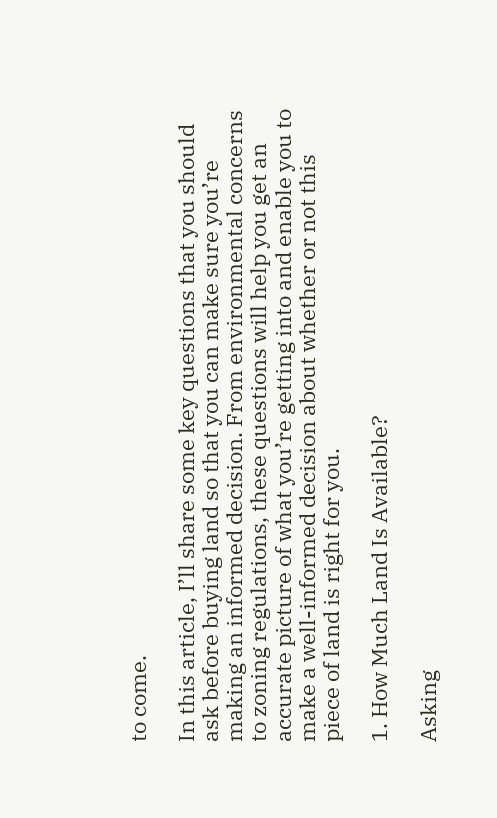to come.

In this article, I’ll share some key questions that you should ask before buying land so that you can make sure you’re making an informed decision. From environmental concerns to zoning regulations, these questions will help you get an accurate picture of what you’re getting into and enable you to make a well-informed decision about whether or not this piece of land is right for you.

1. How Much Land Is Available?

Asking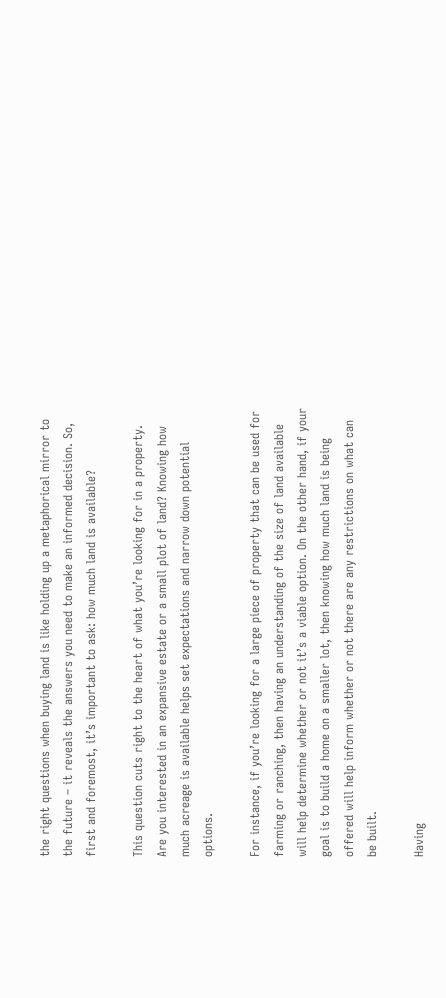the right questions when buying land is like holding up a metaphorical mirror to the future – it reveals the answers you need to make an informed decision. So, first and foremost, it’s important to ask: how much land is available?

This question cuts right to the heart of what you’re looking for in a property. Are you interested in an expansive estate or a small plot of land? Knowing how much acreage is available helps set expectations and narrow down potential options.

For instance, if you’re looking for a large piece of property that can be used for farming or ranching, then having an understanding of the size of land available will help determine whether or not it’s a viable option. On the other hand, if your goal is to build a home on a smaller lot, then knowing how much land is being offered will help inform whether or not there are any restrictions on what can be built.

Having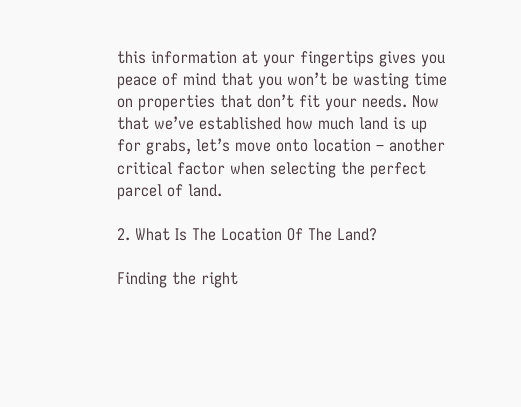this information at your fingertips gives you peace of mind that you won’t be wasting time on properties that don’t fit your needs. Now that we’ve established how much land is up for grabs, let’s move onto location – another critical factor when selecting the perfect parcel of land.

2. What Is The Location Of The Land?

Finding the right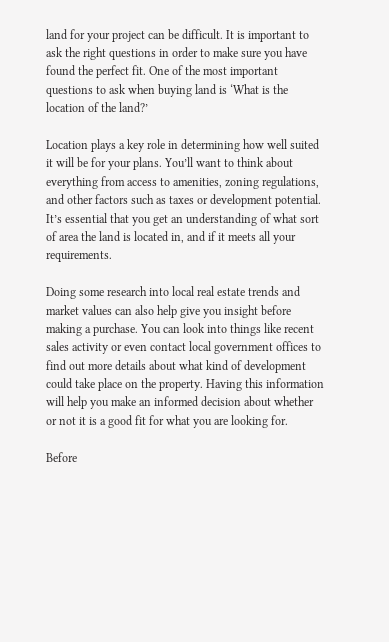land for your project can be difficult. It is important to ask the right questions in order to make sure you have found the perfect fit. One of the most important questions to ask when buying land is ‘What is the location of the land?’

Location plays a key role in determining how well suited it will be for your plans. You’ll want to think about everything from access to amenities, zoning regulations, and other factors such as taxes or development potential. It’s essential that you get an understanding of what sort of area the land is located in, and if it meets all your requirements.

Doing some research into local real estate trends and market values can also help give you insight before making a purchase. You can look into things like recent sales activity or even contact local government offices to find out more details about what kind of development could take place on the property. Having this information will help you make an informed decision about whether or not it is a good fit for what you are looking for.

Before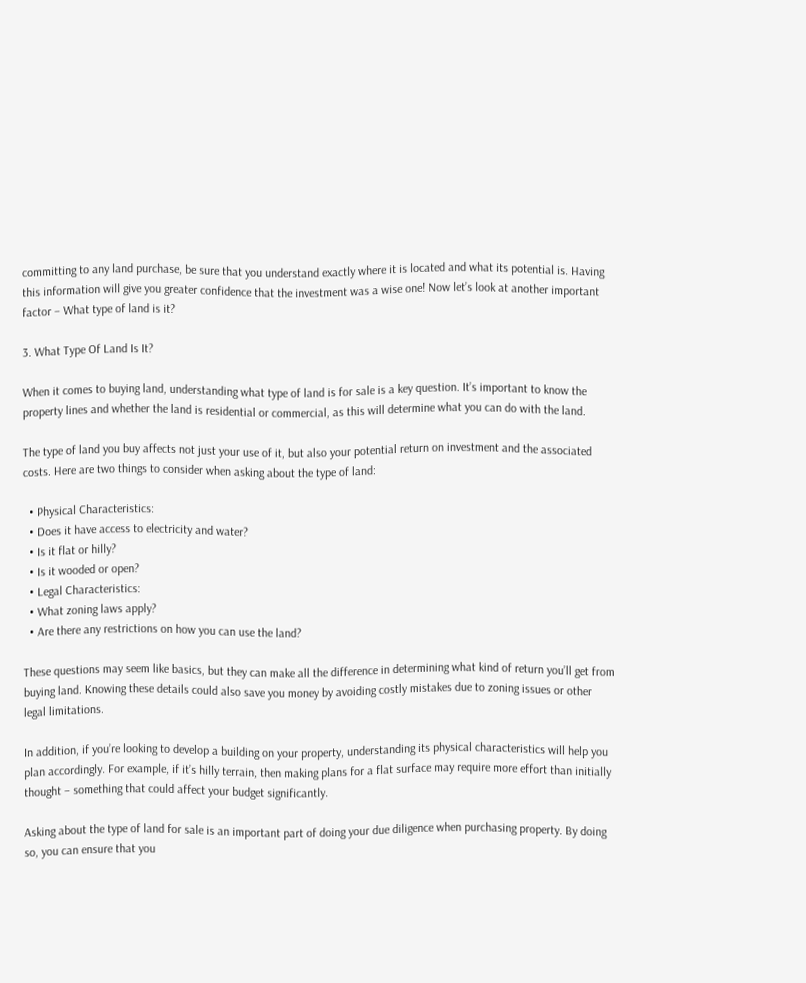committing to any land purchase, be sure that you understand exactly where it is located and what its potential is. Having this information will give you greater confidence that the investment was a wise one! Now let’s look at another important factor – What type of land is it?

3. What Type Of Land Is It?

When it comes to buying land, understanding what type of land is for sale is a key question. It’s important to know the property lines and whether the land is residential or commercial, as this will determine what you can do with the land.

The type of land you buy affects not just your use of it, but also your potential return on investment and the associated costs. Here are two things to consider when asking about the type of land:

  • Physical Characteristics:
  • Does it have access to electricity and water?
  • Is it flat or hilly?
  • Is it wooded or open?
  • Legal Characteristics:
  • What zoning laws apply?
  • Are there any restrictions on how you can use the land?

These questions may seem like basics, but they can make all the difference in determining what kind of return you’ll get from buying land. Knowing these details could also save you money by avoiding costly mistakes due to zoning issues or other legal limitations.

In addition, if you’re looking to develop a building on your property, understanding its physical characteristics will help you plan accordingly. For example, if it’s hilly terrain, then making plans for a flat surface may require more effort than initially thought – something that could affect your budget significantly.

Asking about the type of land for sale is an important part of doing your due diligence when purchasing property. By doing so, you can ensure that you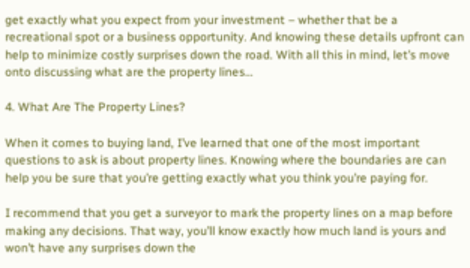get exactly what you expect from your investment – whether that be a recreational spot or a business opportunity. And knowing these details upfront can help to minimize costly surprises down the road. With all this in mind, let’s move onto discussing what are the property lines…

4. What Are The Property Lines?

When it comes to buying land, I’ve learned that one of the most important questions to ask is about property lines. Knowing where the boundaries are can help you be sure that you’re getting exactly what you think you’re paying for.

I recommend that you get a surveyor to mark the property lines on a map before making any decisions. That way, you’ll know exactly how much land is yours and won’t have any surprises down the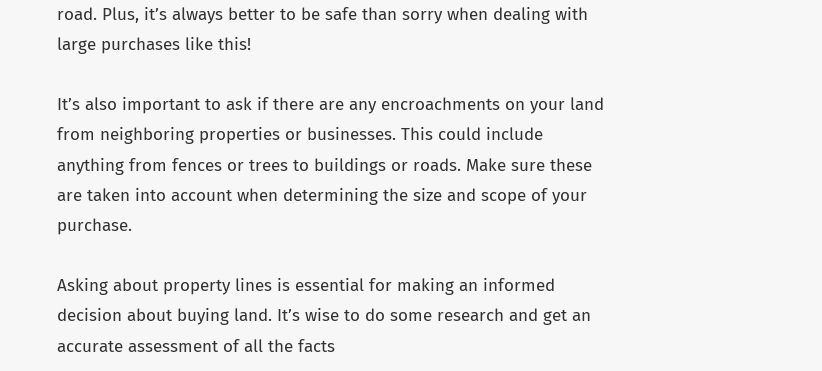road. Plus, it’s always better to be safe than sorry when dealing with large purchases like this!

It’s also important to ask if there are any encroachments on your land from neighboring properties or businesses. This could include anything from fences or trees to buildings or roads. Make sure these are taken into account when determining the size and scope of your purchase.

Asking about property lines is essential for making an informed decision about buying land. It’s wise to do some research and get an accurate assessment of all the facts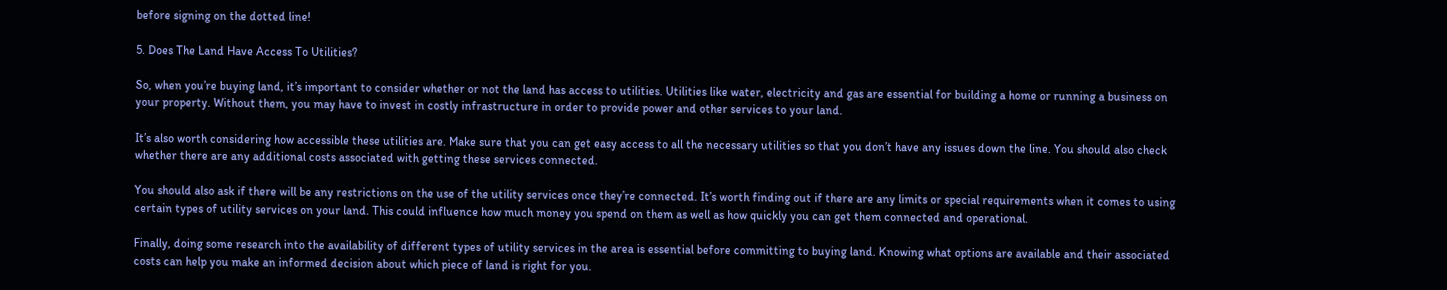before signing on the dotted line!

5. Does The Land Have Access To Utilities?

So, when you’re buying land, it’s important to consider whether or not the land has access to utilities. Utilities like water, electricity and gas are essential for building a home or running a business on your property. Without them, you may have to invest in costly infrastructure in order to provide power and other services to your land.

It’s also worth considering how accessible these utilities are. Make sure that you can get easy access to all the necessary utilities so that you don’t have any issues down the line. You should also check whether there are any additional costs associated with getting these services connected.

You should also ask if there will be any restrictions on the use of the utility services once they’re connected. It’s worth finding out if there are any limits or special requirements when it comes to using certain types of utility services on your land. This could influence how much money you spend on them as well as how quickly you can get them connected and operational.

Finally, doing some research into the availability of different types of utility services in the area is essential before committing to buying land. Knowing what options are available and their associated costs can help you make an informed decision about which piece of land is right for you.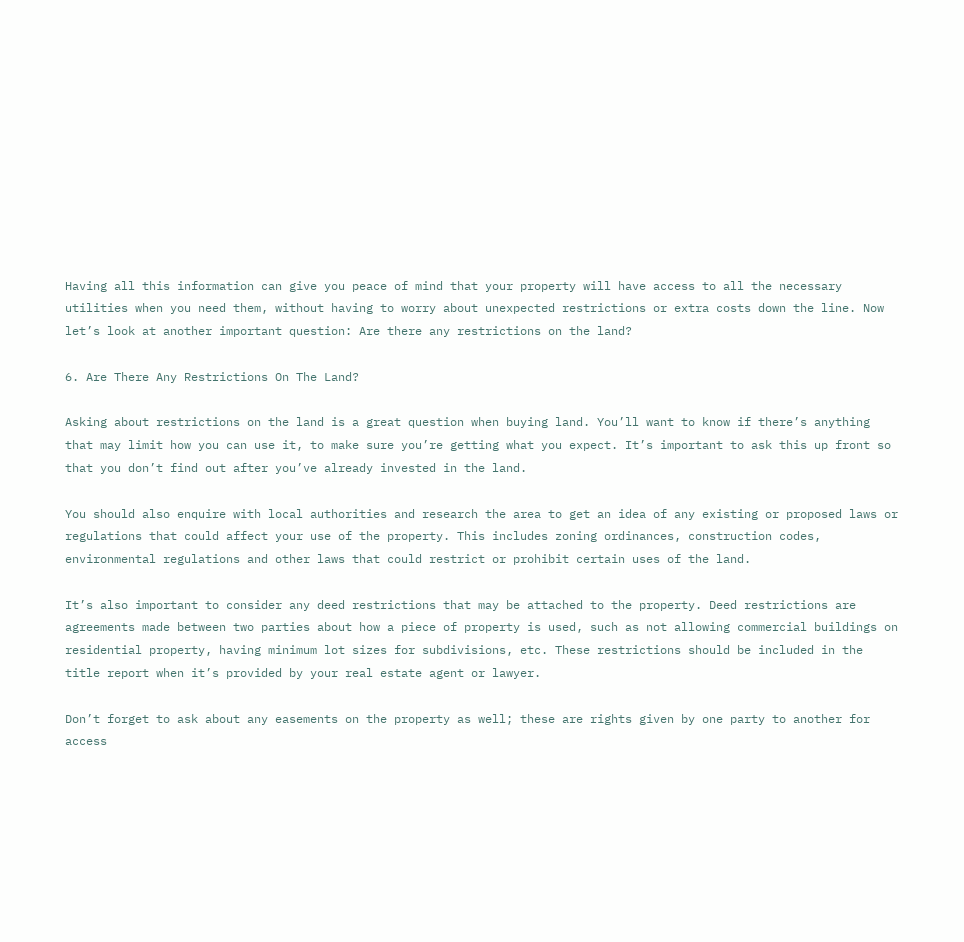Having all this information can give you peace of mind that your property will have access to all the necessary utilities when you need them, without having to worry about unexpected restrictions or extra costs down the line. Now let’s look at another important question: Are there any restrictions on the land?

6. Are There Any Restrictions On The Land?

Asking about restrictions on the land is a great question when buying land. You’ll want to know if there’s anything that may limit how you can use it, to make sure you’re getting what you expect. It’s important to ask this up front so that you don’t find out after you’ve already invested in the land.

You should also enquire with local authorities and research the area to get an idea of any existing or proposed laws or regulations that could affect your use of the property. This includes zoning ordinances, construction codes, environmental regulations and other laws that could restrict or prohibit certain uses of the land.

It’s also important to consider any deed restrictions that may be attached to the property. Deed restrictions are agreements made between two parties about how a piece of property is used, such as not allowing commercial buildings on residential property, having minimum lot sizes for subdivisions, etc. These restrictions should be included in the title report when it’s provided by your real estate agent or lawyer.

Don’t forget to ask about any easements on the property as well; these are rights given by one party to another for access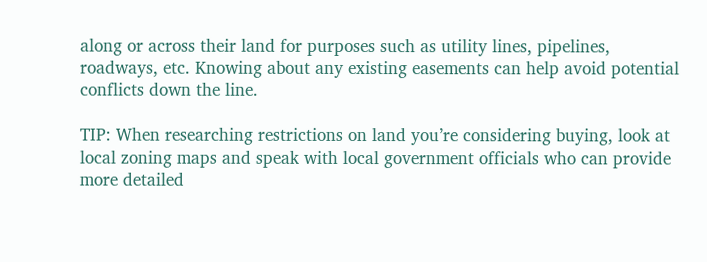along or across their land for purposes such as utility lines, pipelines, roadways, etc. Knowing about any existing easements can help avoid potential conflicts down the line.

TIP: When researching restrictions on land you’re considering buying, look at local zoning maps and speak with local government officials who can provide more detailed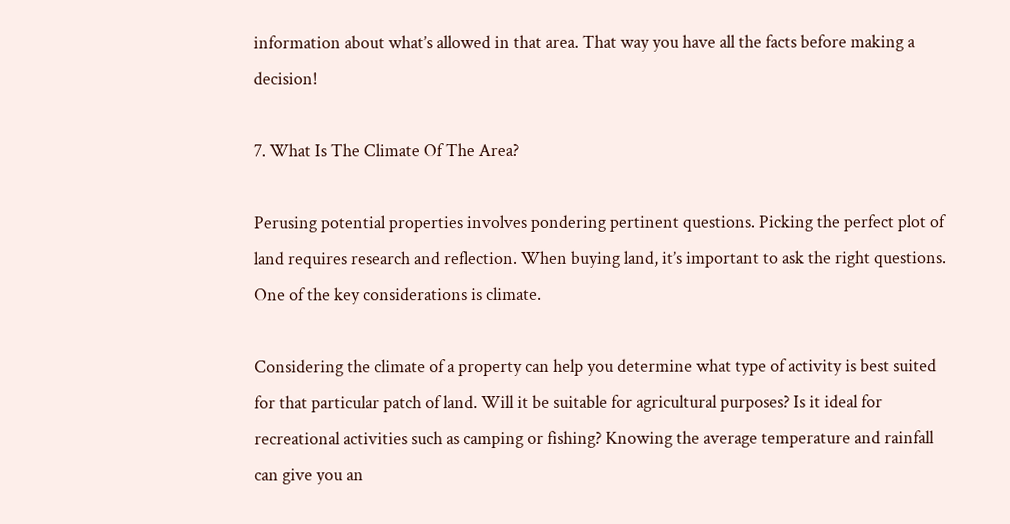information about what’s allowed in that area. That way you have all the facts before making a decision!

7. What Is The Climate Of The Area?

Perusing potential properties involves pondering pertinent questions. Picking the perfect plot of land requires research and reflection. When buying land, it’s important to ask the right questions. One of the key considerations is climate.

Considering the climate of a property can help you determine what type of activity is best suited for that particular patch of land. Will it be suitable for agricultural purposes? Is it ideal for recreational activities such as camping or fishing? Knowing the average temperature and rainfall can give you an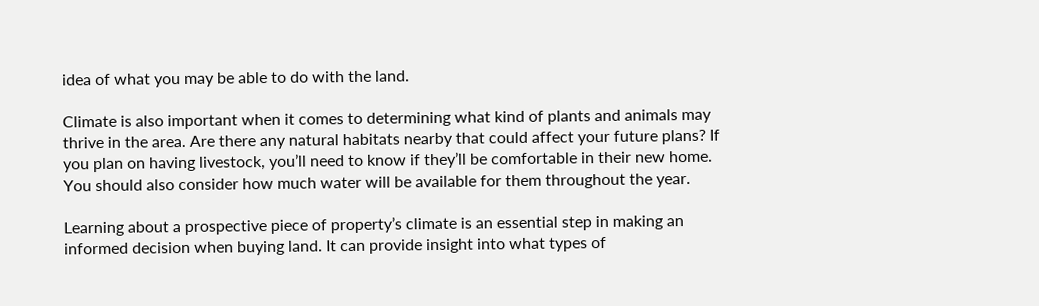idea of what you may be able to do with the land.

Climate is also important when it comes to determining what kind of plants and animals may thrive in the area. Are there any natural habitats nearby that could affect your future plans? If you plan on having livestock, you’ll need to know if they’ll be comfortable in their new home. You should also consider how much water will be available for them throughout the year.

Learning about a prospective piece of property’s climate is an essential step in making an informed decision when buying land. It can provide insight into what types of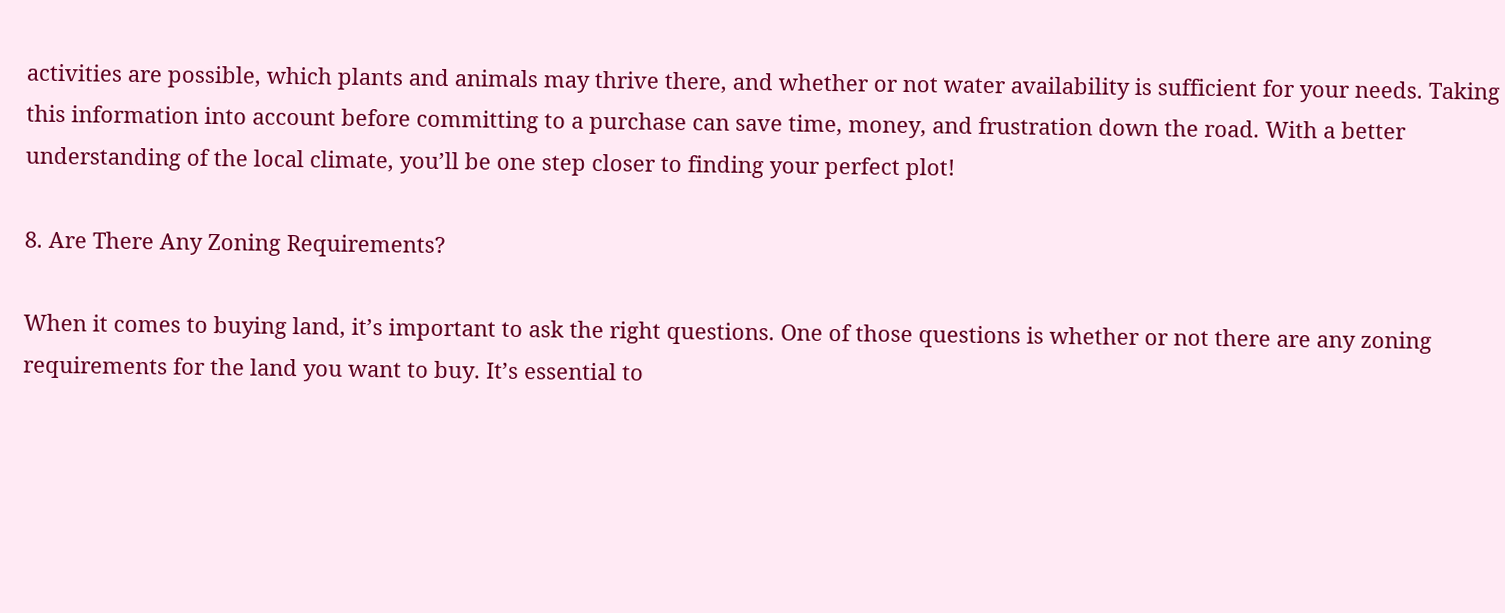activities are possible, which plants and animals may thrive there, and whether or not water availability is sufficient for your needs. Taking this information into account before committing to a purchase can save time, money, and frustration down the road. With a better understanding of the local climate, you’ll be one step closer to finding your perfect plot!

8. Are There Any Zoning Requirements?

When it comes to buying land, it’s important to ask the right questions. One of those questions is whether or not there are any zoning requirements for the land you want to buy. It’s essential to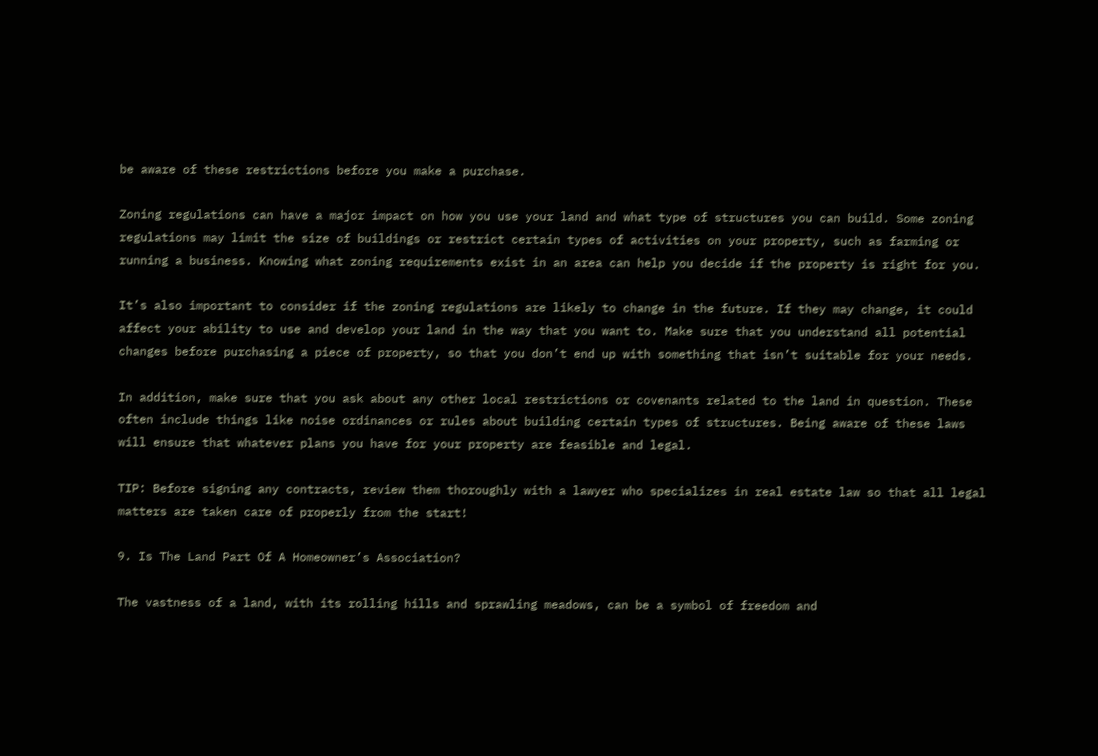be aware of these restrictions before you make a purchase.

Zoning regulations can have a major impact on how you use your land and what type of structures you can build. Some zoning regulations may limit the size of buildings or restrict certain types of activities on your property, such as farming or running a business. Knowing what zoning requirements exist in an area can help you decide if the property is right for you.

It’s also important to consider if the zoning regulations are likely to change in the future. If they may change, it could affect your ability to use and develop your land in the way that you want to. Make sure that you understand all potential changes before purchasing a piece of property, so that you don’t end up with something that isn’t suitable for your needs.

In addition, make sure that you ask about any other local restrictions or covenants related to the land in question. These often include things like noise ordinances or rules about building certain types of structures. Being aware of these laws will ensure that whatever plans you have for your property are feasible and legal.

TIP: Before signing any contracts, review them thoroughly with a lawyer who specializes in real estate law so that all legal matters are taken care of properly from the start!

9. Is The Land Part Of A Homeowner’s Association?

The vastness of a land, with its rolling hills and sprawling meadows, can be a symbol of freedom and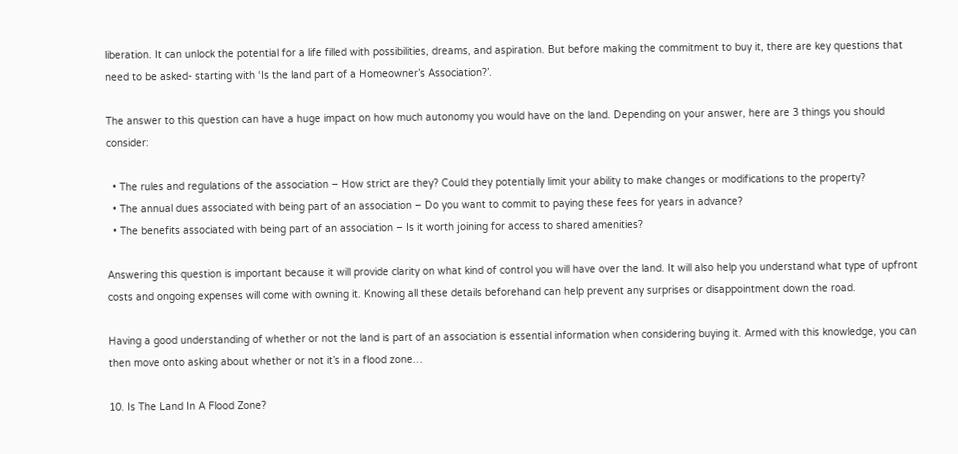liberation. It can unlock the potential for a life filled with possibilities, dreams, and aspiration. But before making the commitment to buy it, there are key questions that need to be asked- starting with ‘Is the land part of a Homeowner’s Association?’.

The answer to this question can have a huge impact on how much autonomy you would have on the land. Depending on your answer, here are 3 things you should consider:

  • The rules and regulations of the association – How strict are they? Could they potentially limit your ability to make changes or modifications to the property?
  • The annual dues associated with being part of an association – Do you want to commit to paying these fees for years in advance?
  • The benefits associated with being part of an association – Is it worth joining for access to shared amenities?

Answering this question is important because it will provide clarity on what kind of control you will have over the land. It will also help you understand what type of upfront costs and ongoing expenses will come with owning it. Knowing all these details beforehand can help prevent any surprises or disappointment down the road.

Having a good understanding of whether or not the land is part of an association is essential information when considering buying it. Armed with this knowledge, you can then move onto asking about whether or not it’s in a flood zone…

10. Is The Land In A Flood Zone?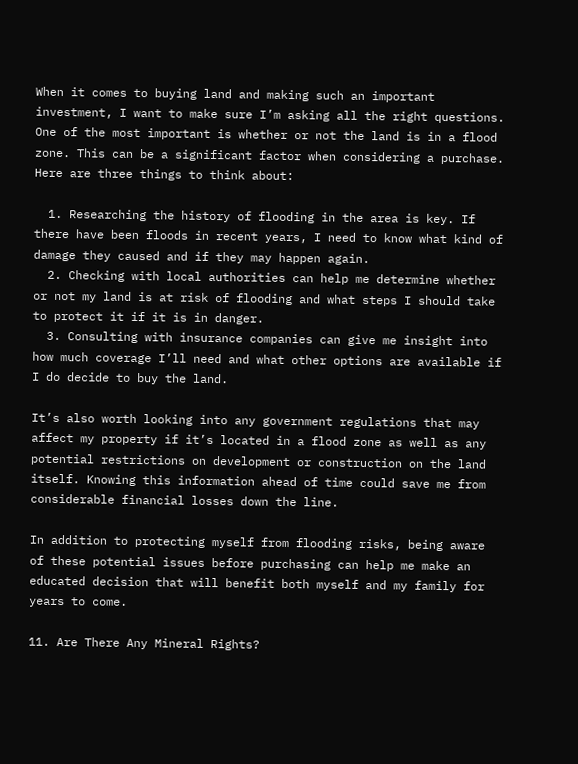When it comes to buying land and making such an important investment, I want to make sure I’m asking all the right questions. One of the most important is whether or not the land is in a flood zone. This can be a significant factor when considering a purchase. Here are three things to think about:

  1. Researching the history of flooding in the area is key. If there have been floods in recent years, I need to know what kind of damage they caused and if they may happen again.
  2. Checking with local authorities can help me determine whether or not my land is at risk of flooding and what steps I should take to protect it if it is in danger.
  3. Consulting with insurance companies can give me insight into how much coverage I’ll need and what other options are available if I do decide to buy the land.

It’s also worth looking into any government regulations that may affect my property if it’s located in a flood zone as well as any potential restrictions on development or construction on the land itself. Knowing this information ahead of time could save me from considerable financial losses down the line.

In addition to protecting myself from flooding risks, being aware of these potential issues before purchasing can help me make an educated decision that will benefit both myself and my family for years to come.

11. Are There Any Mineral Rights?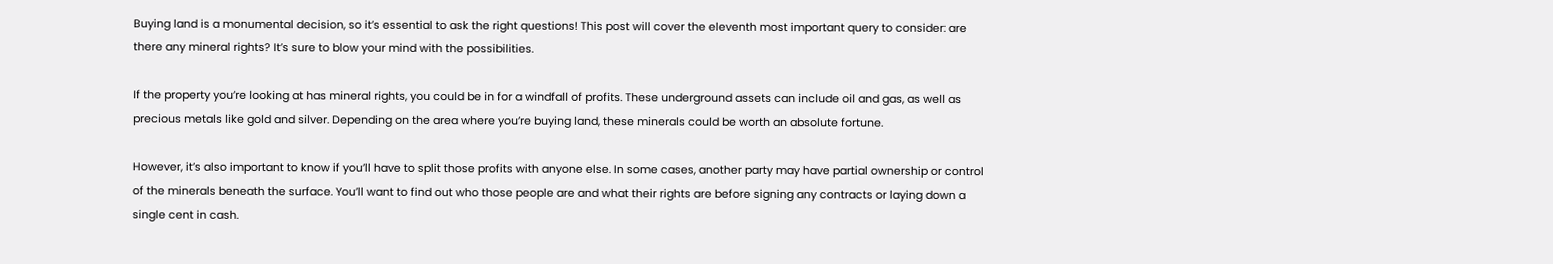Buying land is a monumental decision, so it’s essential to ask the right questions! This post will cover the eleventh most important query to consider: are there any mineral rights? It’s sure to blow your mind with the possibilities.

If the property you’re looking at has mineral rights, you could be in for a windfall of profits. These underground assets can include oil and gas, as well as precious metals like gold and silver. Depending on the area where you’re buying land, these minerals could be worth an absolute fortune.

However, it’s also important to know if you’ll have to split those profits with anyone else. In some cases, another party may have partial ownership or control of the minerals beneath the surface. You’ll want to find out who those people are and what their rights are before signing any contracts or laying down a single cent in cash.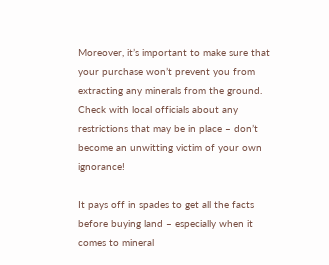Moreover, it’s important to make sure that your purchase won’t prevent you from extracting any minerals from the ground. Check with local officials about any restrictions that may be in place – don’t become an unwitting victim of your own ignorance!

It pays off in spades to get all the facts before buying land – especially when it comes to mineral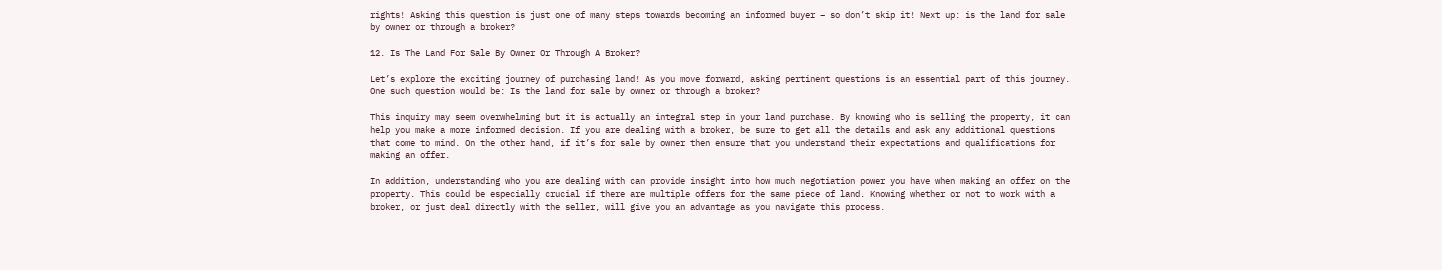rights! Asking this question is just one of many steps towards becoming an informed buyer – so don’t skip it! Next up: is the land for sale by owner or through a broker?

12. Is The Land For Sale By Owner Or Through A Broker?

Let’s explore the exciting journey of purchasing land! As you move forward, asking pertinent questions is an essential part of this journey. One such question would be: Is the land for sale by owner or through a broker?

This inquiry may seem overwhelming but it is actually an integral step in your land purchase. By knowing who is selling the property, it can help you make a more informed decision. If you are dealing with a broker, be sure to get all the details and ask any additional questions that come to mind. On the other hand, if it’s for sale by owner then ensure that you understand their expectations and qualifications for making an offer.

In addition, understanding who you are dealing with can provide insight into how much negotiation power you have when making an offer on the property. This could be especially crucial if there are multiple offers for the same piece of land. Knowing whether or not to work with a broker, or just deal directly with the seller, will give you an advantage as you navigate this process.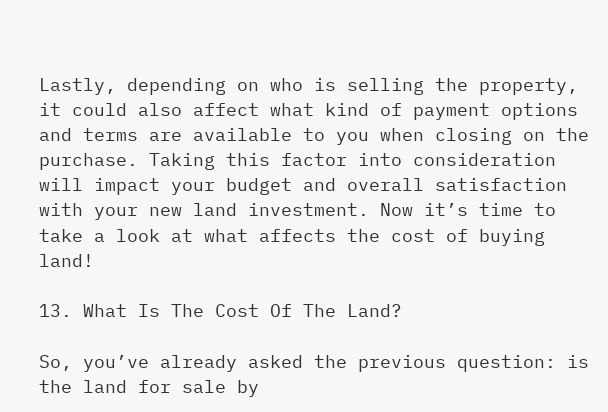Lastly, depending on who is selling the property, it could also affect what kind of payment options and terms are available to you when closing on the purchase. Taking this factor into consideration will impact your budget and overall satisfaction with your new land investment. Now it’s time to take a look at what affects the cost of buying land!

13. What Is The Cost Of The Land?

So, you’ve already asked the previous question: is the land for sale by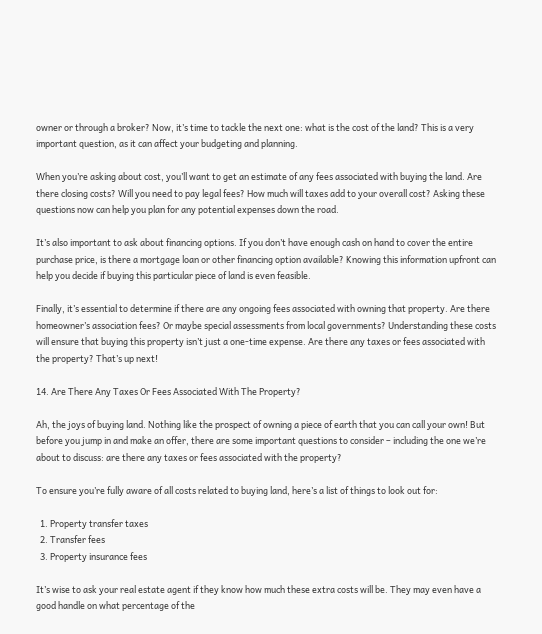owner or through a broker? Now, it’s time to tackle the next one: what is the cost of the land? This is a very important question, as it can affect your budgeting and planning.

When you’re asking about cost, you’ll want to get an estimate of any fees associated with buying the land. Are there closing costs? Will you need to pay legal fees? How much will taxes add to your overall cost? Asking these questions now can help you plan for any potential expenses down the road.

It’s also important to ask about financing options. If you don’t have enough cash on hand to cover the entire purchase price, is there a mortgage loan or other financing option available? Knowing this information upfront can help you decide if buying this particular piece of land is even feasible.

Finally, it’s essential to determine if there are any ongoing fees associated with owning that property. Are there homeowner’s association fees? Or maybe special assessments from local governments? Understanding these costs will ensure that buying this property isn’t just a one-time expense. Are there any taxes or fees associated with the property? That’s up next!

14. Are There Any Taxes Or Fees Associated With The Property?

Ah, the joys of buying land. Nothing like the prospect of owning a piece of earth that you can call your own! But before you jump in and make an offer, there are some important questions to consider – including the one we’re about to discuss: are there any taxes or fees associated with the property?

To ensure you’re fully aware of all costs related to buying land, here’s a list of things to look out for:

  1. Property transfer taxes
  2. Transfer fees
  3. Property insurance fees

It’s wise to ask your real estate agent if they know how much these extra costs will be. They may even have a good handle on what percentage of the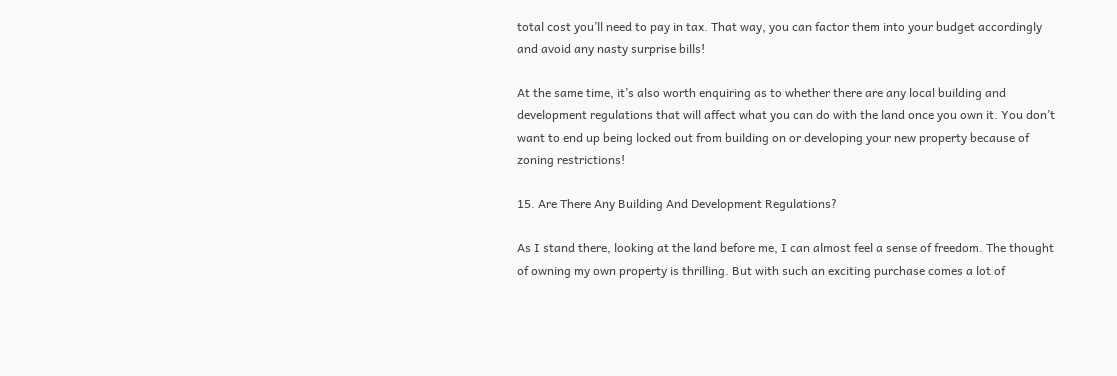total cost you’ll need to pay in tax. That way, you can factor them into your budget accordingly and avoid any nasty surprise bills!

At the same time, it’s also worth enquiring as to whether there are any local building and development regulations that will affect what you can do with the land once you own it. You don’t want to end up being locked out from building on or developing your new property because of zoning restrictions!

15. Are There Any Building And Development Regulations?

As I stand there, looking at the land before me, I can almost feel a sense of freedom. The thought of owning my own property is thrilling. But with such an exciting purchase comes a lot of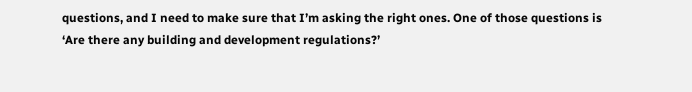questions, and I need to make sure that I’m asking the right ones. One of those questions is ‘Are there any building and development regulations?’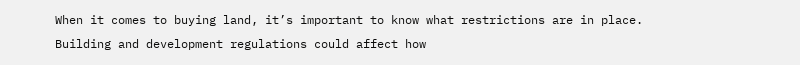When it comes to buying land, it’s important to know what restrictions are in place. Building and development regulations could affect how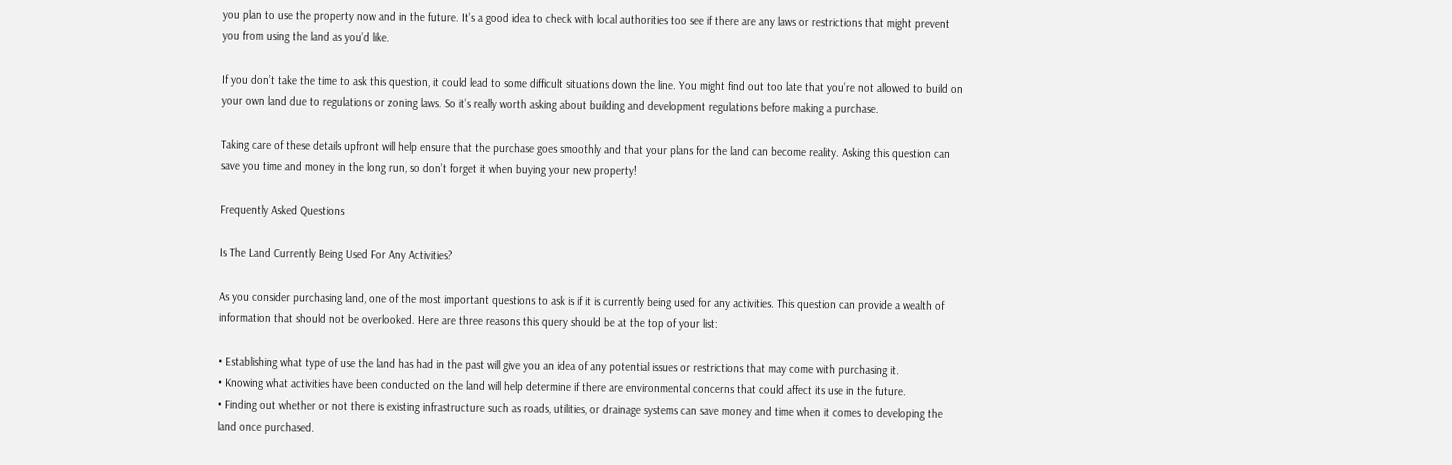you plan to use the property now and in the future. It’s a good idea to check with local authorities too see if there are any laws or restrictions that might prevent you from using the land as you’d like.

If you don’t take the time to ask this question, it could lead to some difficult situations down the line. You might find out too late that you’re not allowed to build on your own land due to regulations or zoning laws. So it’s really worth asking about building and development regulations before making a purchase.

Taking care of these details upfront will help ensure that the purchase goes smoothly and that your plans for the land can become reality. Asking this question can save you time and money in the long run, so don’t forget it when buying your new property!

Frequently Asked Questions

Is The Land Currently Being Used For Any Activities?

As you consider purchasing land, one of the most important questions to ask is if it is currently being used for any activities. This question can provide a wealth of information that should not be overlooked. Here are three reasons this query should be at the top of your list:

• Establishing what type of use the land has had in the past will give you an idea of any potential issues or restrictions that may come with purchasing it.
• Knowing what activities have been conducted on the land will help determine if there are environmental concerns that could affect its use in the future.
• Finding out whether or not there is existing infrastructure such as roads, utilities, or drainage systems can save money and time when it comes to developing the land once purchased.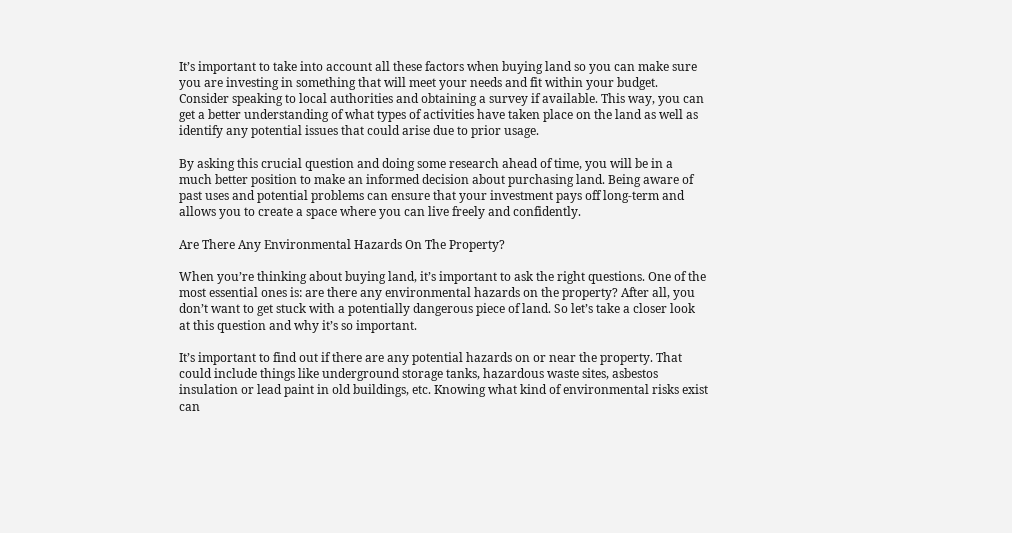It’s important to take into account all these factors when buying land so you can make sure you are investing in something that will meet your needs and fit within your budget. Consider speaking to local authorities and obtaining a survey if available. This way, you can get a better understanding of what types of activities have taken place on the land as well as identify any potential issues that could arise due to prior usage.

By asking this crucial question and doing some research ahead of time, you will be in a much better position to make an informed decision about purchasing land. Being aware of past uses and potential problems can ensure that your investment pays off long-term and allows you to create a space where you can live freely and confidently.

Are There Any Environmental Hazards On The Property?

When you’re thinking about buying land, it’s important to ask the right questions. One of the most essential ones is: are there any environmental hazards on the property? After all, you don’t want to get stuck with a potentially dangerous piece of land. So let’s take a closer look at this question and why it’s so important.

It’s important to find out if there are any potential hazards on or near the property. That could include things like underground storage tanks, hazardous waste sites, asbestos insulation or lead paint in old buildings, etc. Knowing what kind of environmental risks exist can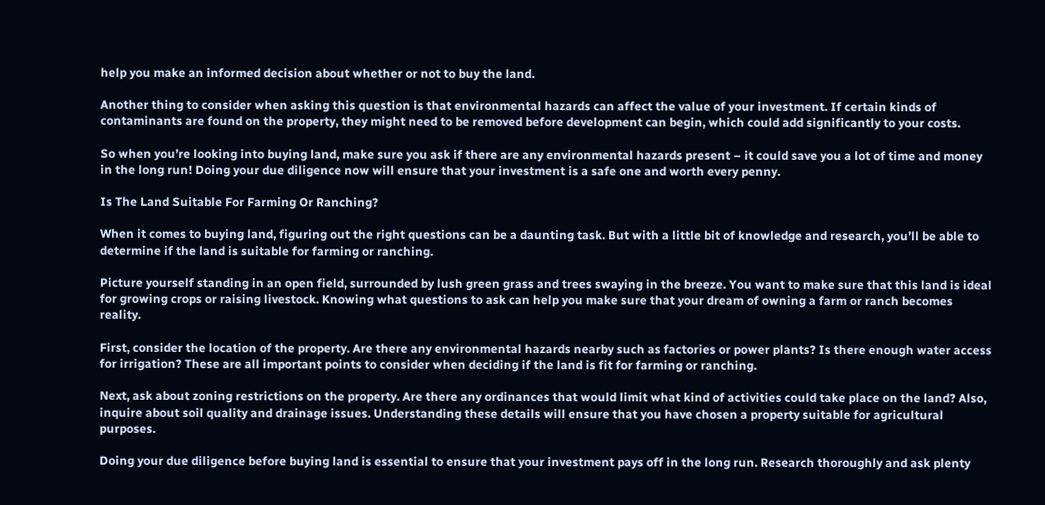help you make an informed decision about whether or not to buy the land.

Another thing to consider when asking this question is that environmental hazards can affect the value of your investment. If certain kinds of contaminants are found on the property, they might need to be removed before development can begin, which could add significantly to your costs.

So when you’re looking into buying land, make sure you ask if there are any environmental hazards present – it could save you a lot of time and money in the long run! Doing your due diligence now will ensure that your investment is a safe one and worth every penny.

Is The Land Suitable For Farming Or Ranching?

When it comes to buying land, figuring out the right questions can be a daunting task. But with a little bit of knowledge and research, you’ll be able to determine if the land is suitable for farming or ranching.

Picture yourself standing in an open field, surrounded by lush green grass and trees swaying in the breeze. You want to make sure that this land is ideal for growing crops or raising livestock. Knowing what questions to ask can help you make sure that your dream of owning a farm or ranch becomes reality.

First, consider the location of the property. Are there any environmental hazards nearby such as factories or power plants? Is there enough water access for irrigation? These are all important points to consider when deciding if the land is fit for farming or ranching.

Next, ask about zoning restrictions on the property. Are there any ordinances that would limit what kind of activities could take place on the land? Also, inquire about soil quality and drainage issues. Understanding these details will ensure that you have chosen a property suitable for agricultural purposes.

Doing your due diligence before buying land is essential to ensure that your investment pays off in the long run. Research thoroughly and ask plenty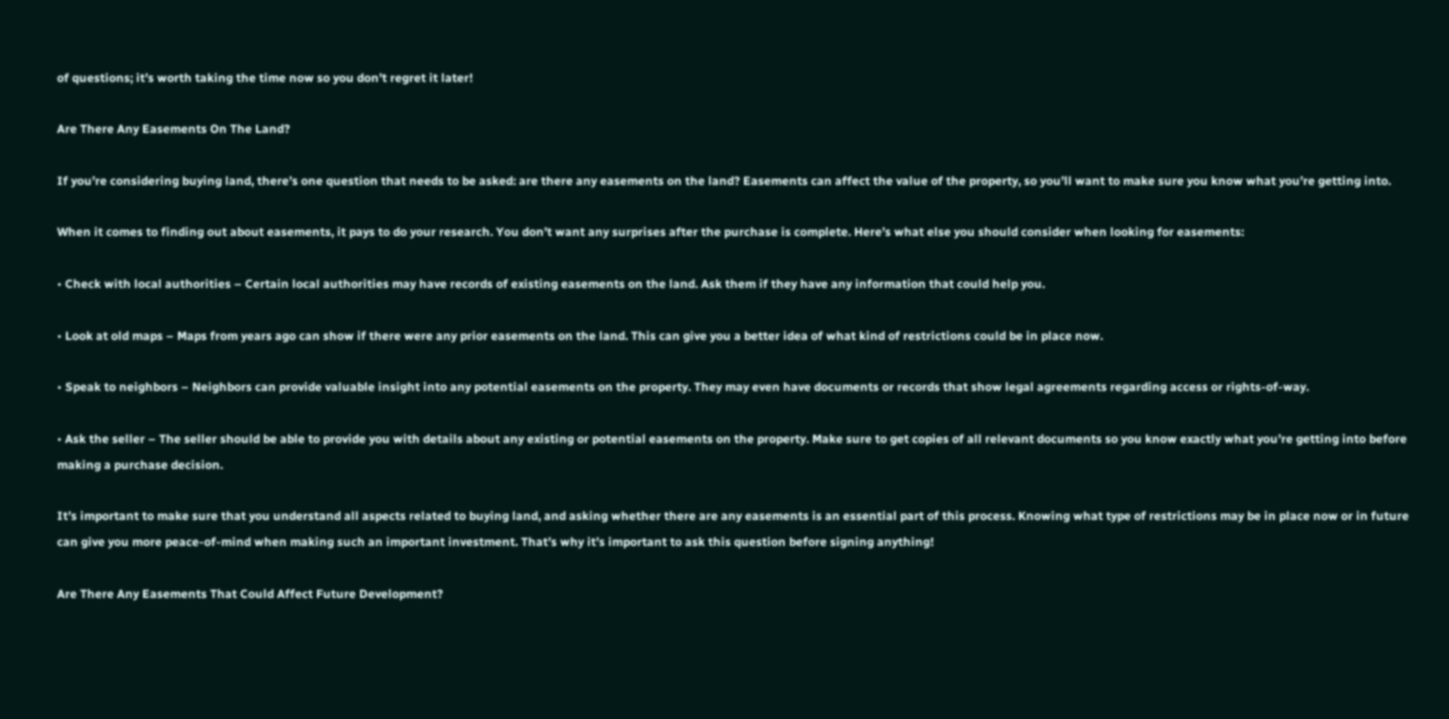of questions; it’s worth taking the time now so you don’t regret it later!

Are There Any Easements On The Land?

If you’re considering buying land, there’s one question that needs to be asked: are there any easements on the land? Easements can affect the value of the property, so you’ll want to make sure you know what you’re getting into.

When it comes to finding out about easements, it pays to do your research. You don’t want any surprises after the purchase is complete. Here’s what else you should consider when looking for easements:

• Check with local authorities – Certain local authorities may have records of existing easements on the land. Ask them if they have any information that could help you.

• Look at old maps – Maps from years ago can show if there were any prior easements on the land. This can give you a better idea of what kind of restrictions could be in place now.

• Speak to neighbors – Neighbors can provide valuable insight into any potential easements on the property. They may even have documents or records that show legal agreements regarding access or rights-of-way.

• Ask the seller – The seller should be able to provide you with details about any existing or potential easements on the property. Make sure to get copies of all relevant documents so you know exactly what you’re getting into before making a purchase decision.

It’s important to make sure that you understand all aspects related to buying land, and asking whether there are any easements is an essential part of this process. Knowing what type of restrictions may be in place now or in future can give you more peace-of-mind when making such an important investment. That’s why it’s important to ask this question before signing anything!

Are There Any Easements That Could Affect Future Development?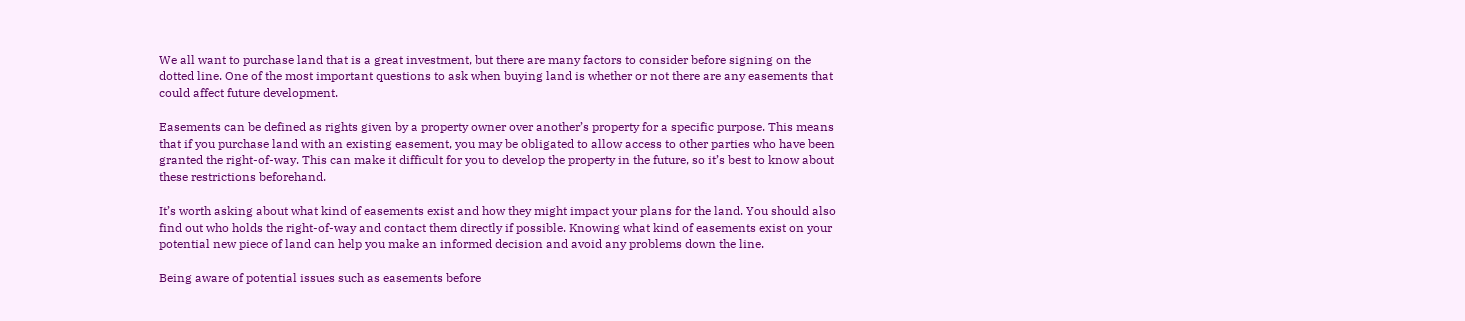We all want to purchase land that is a great investment, but there are many factors to consider before signing on the dotted line. One of the most important questions to ask when buying land is whether or not there are any easements that could affect future development.

Easements can be defined as rights given by a property owner over another’s property for a specific purpose. This means that if you purchase land with an existing easement, you may be obligated to allow access to other parties who have been granted the right-of-way. This can make it difficult for you to develop the property in the future, so it’s best to know about these restrictions beforehand.

It’s worth asking about what kind of easements exist and how they might impact your plans for the land. You should also find out who holds the right-of-way and contact them directly if possible. Knowing what kind of easements exist on your potential new piece of land can help you make an informed decision and avoid any problems down the line.

Being aware of potential issues such as easements before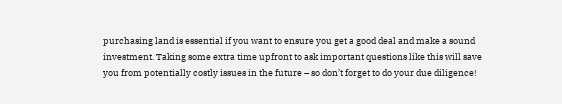purchasing land is essential if you want to ensure you get a good deal and make a sound investment. Taking some extra time upfront to ask important questions like this will save you from potentially costly issues in the future – so don’t forget to do your due diligence!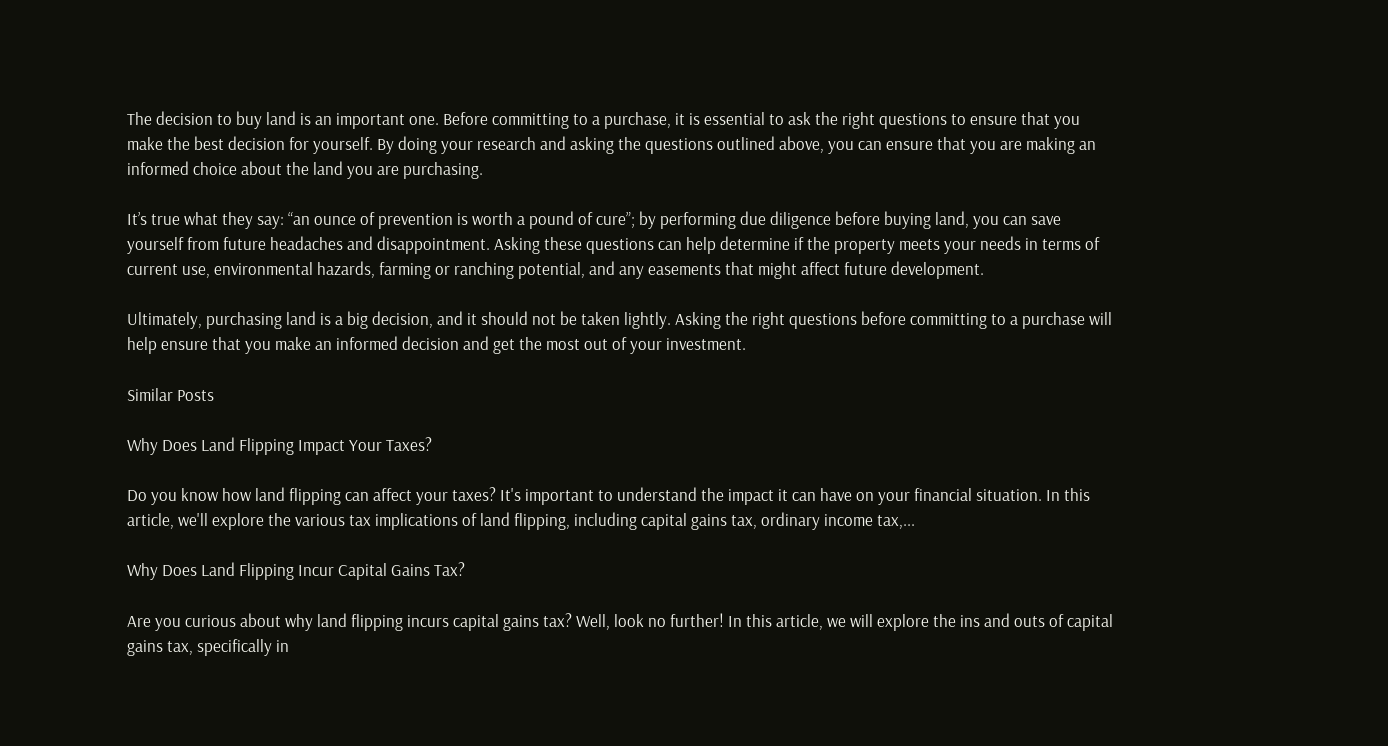The decision to buy land is an important one. Before committing to a purchase, it is essential to ask the right questions to ensure that you make the best decision for yourself. By doing your research and asking the questions outlined above, you can ensure that you are making an informed choice about the land you are purchasing.

It’s true what they say: “an ounce of prevention is worth a pound of cure”; by performing due diligence before buying land, you can save yourself from future headaches and disappointment. Asking these questions can help determine if the property meets your needs in terms of current use, environmental hazards, farming or ranching potential, and any easements that might affect future development.

Ultimately, purchasing land is a big decision, and it should not be taken lightly. Asking the right questions before committing to a purchase will help ensure that you make an informed decision and get the most out of your investment.

Similar Posts

Why Does Land Flipping Impact Your Taxes?

Do you know how land flipping can affect your taxes? It's important to understand the impact it can have on your financial situation. In this article, we'll explore the various tax implications of land flipping, including capital gains tax, ordinary income tax,...

Why Does Land Flipping Incur Capital Gains Tax?

Are you curious about why land flipping incurs capital gains tax? Well, look no further! In this article, we will explore the ins and outs of capital gains tax, specifically in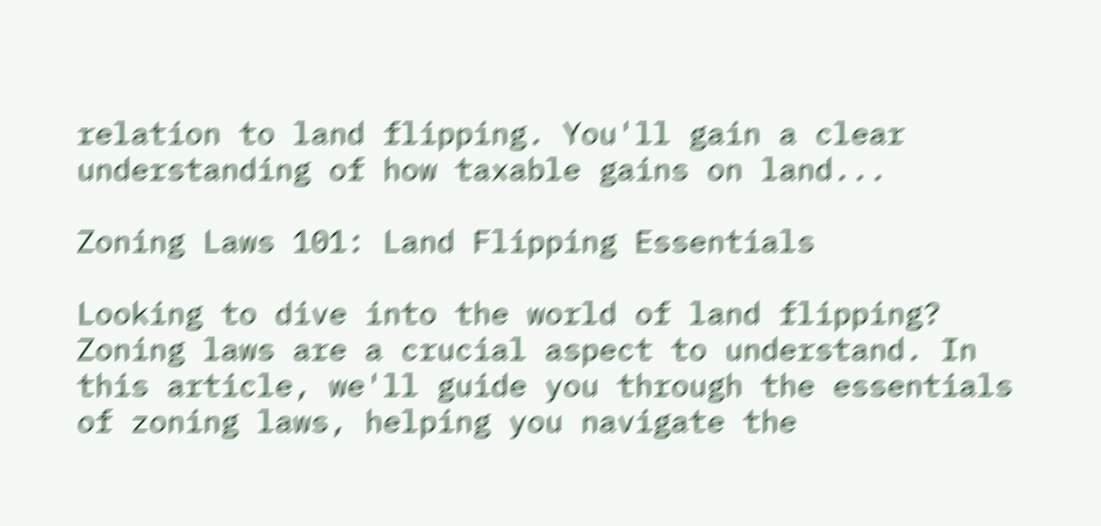relation to land flipping. You'll gain a clear understanding of how taxable gains on land...

Zoning Laws 101: Land Flipping Essentials

Looking to dive into the world of land flipping? Zoning laws are a crucial aspect to understand. In this article, we'll guide you through the essentials of zoning laws, helping you navigate the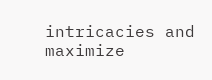intricacies and maximize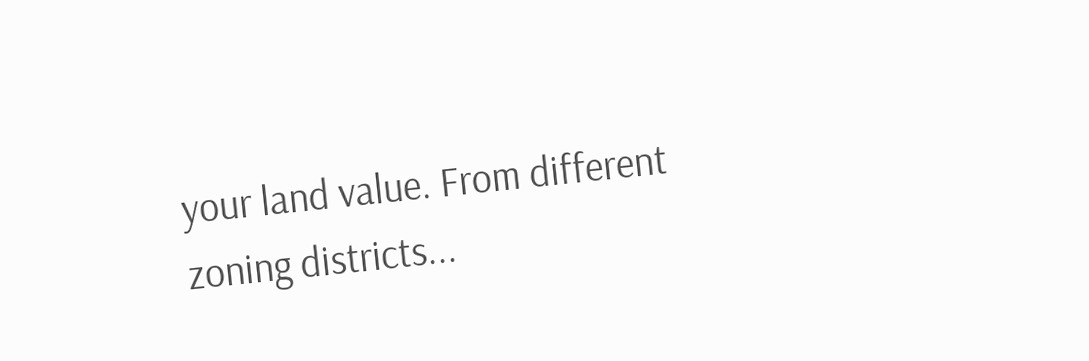your land value. From different zoning districts...